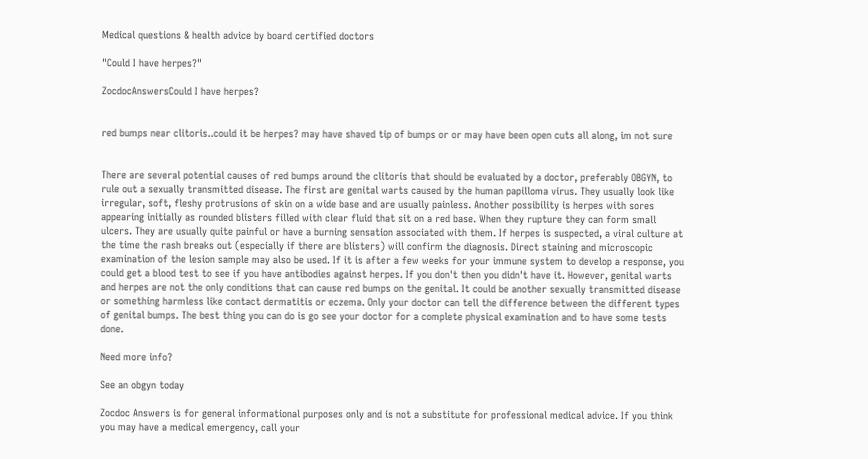Medical questions & health advice by board certified doctors

"Could I have herpes?"

ZocdocAnswersCould I have herpes?


red bumps near clitoris..could it be herpes? may have shaved tip of bumps or or may have been open cuts all along, im not sure


There are several potential causes of red bumps around the clitoris that should be evaluated by a doctor, preferably OBGYN, to rule out a sexually transmitted disease. The first are genital warts caused by the human papilloma virus. They usually look like irregular, soft, fleshy protrusions of skin on a wide base and are usually painless. Another possibility is herpes with sores appearing initially as rounded blisters filled with clear fluid that sit on a red base. When they rupture they can form small ulcers. They are usually quite painful or have a burning sensation associated with them. If herpes is suspected, a viral culture at the time the rash breaks out (especially if there are blisters) will confirm the diagnosis. Direct staining and microscopic examination of the lesion sample may also be used. If it is after a few weeks for your immune system to develop a response, you could get a blood test to see if you have antibodies against herpes. If you don't then you didn't have it. However, genital warts and herpes are not the only conditions that can cause red bumps on the genital. It could be another sexually transmitted disease or something harmless like contact dermatitis or eczema. Only your doctor can tell the difference between the different types of genital bumps. The best thing you can do is go see your doctor for a complete physical examination and to have some tests done.

Need more info?

See an obgyn today

Zocdoc Answers is for general informational purposes only and is not a substitute for professional medical advice. If you think you may have a medical emergency, call your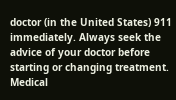doctor (in the United States) 911 immediately. Always seek the advice of your doctor before starting or changing treatment. Medical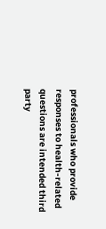professionals who provide responses to health-related questions are intended third party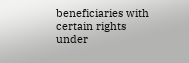beneficiaries with certain rights under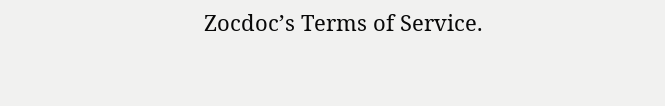Zocdoc’s Terms of Service.